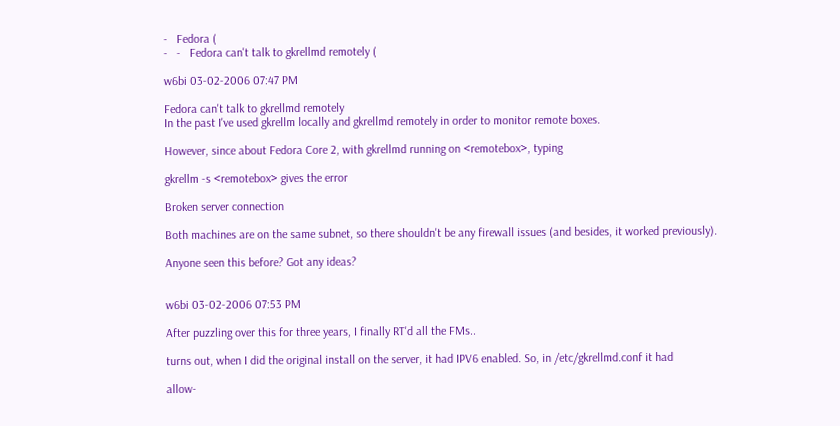-   Fedora (
-   -   Fedora can't talk to gkrellmd remotely (

w6bi 03-02-2006 07:47 PM

Fedora can't talk to gkrellmd remotely
In the past I've used gkrellm locally and gkrellmd remotely in order to monitor remote boxes.

However, since about Fedora Core 2, with gkrellmd running on <remotebox>, typing

gkrellm -s <remotebox> gives the error

Broken server connection

Both machines are on the same subnet, so there shouldn't be any firewall issues (and besides, it worked previously).

Anyone seen this before? Got any ideas?


w6bi 03-02-2006 07:53 PM

After puzzling over this for three years, I finally RT'd all the FMs..

turns out, when I did the original install on the server, it had IPV6 enabled. So, in /etc/gkrellmd.conf it had

allow-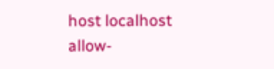host localhost
allow-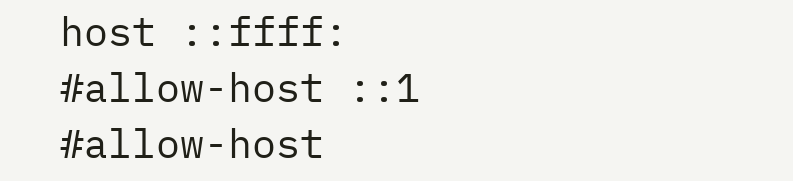host ::ffff:
#allow-host ::1
#allow-host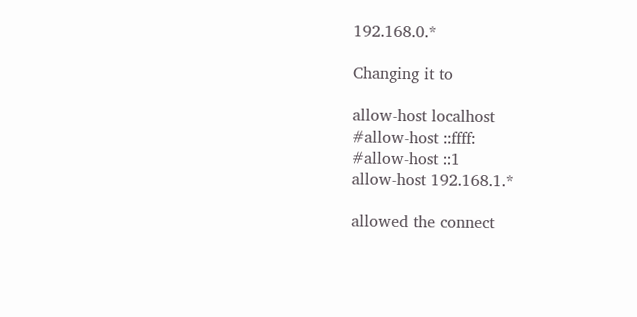192.168.0.*

Changing it to

allow-host localhost
#allow-host ::ffff:
#allow-host ::1
allow-host 192.168.1.*

allowed the connect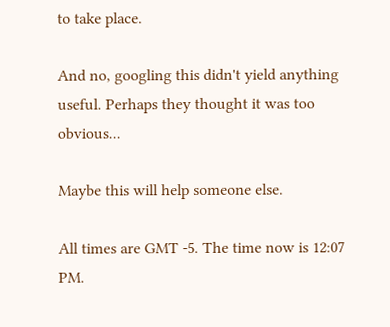to take place.

And no, googling this didn't yield anything useful. Perhaps they thought it was too obvious...

Maybe this will help someone else.

All times are GMT -5. The time now is 12:07 PM.